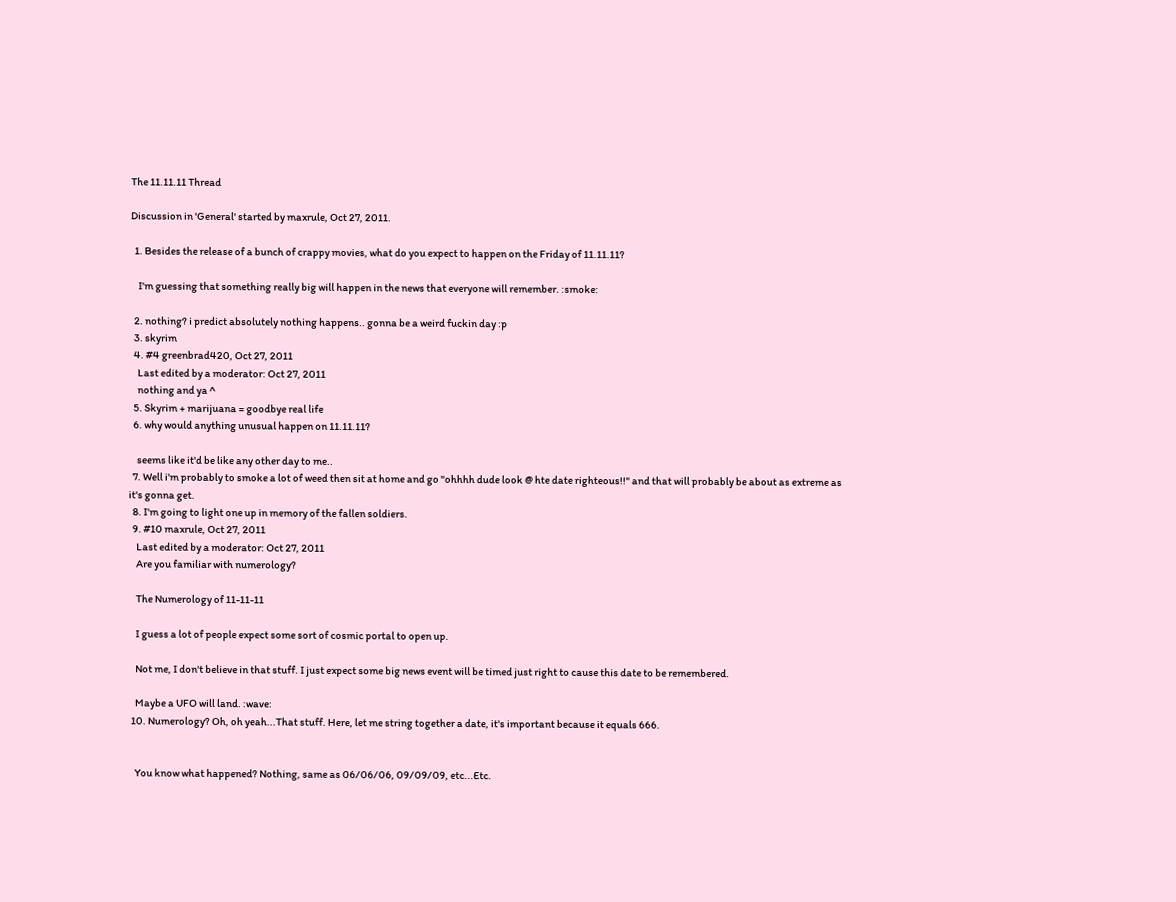The 11.11.11 Thread

Discussion in 'General' started by maxrule, Oct 27, 2011.

  1. Besides the release of a bunch of crappy movies, what do you expect to happen on the Friday of 11.11.11?

    I'm guessing that something really big will happen in the news that everyone will remember. :smoke:

  2. nothing? i predict absolutely nothing happens.. gonna be a weird fuckin day :p
  3. skyrim
  4. #4 greenbrad420, Oct 27, 2011
    Last edited by a moderator: Oct 27, 2011
    nothing and ya ^
  5. Skyrim + marijuana = goodbye real life
  6. why would anything unusual happen on 11.11.11?

    seems like it'd be like any other day to me..
  7. Well i'm probably to smoke a lot of weed then sit at home and go "ohhhh dude look @ hte date righteous!!" and that will probably be about as extreme as it's gonna get.
  8. I'm going to light one up in memory of the fallen soldiers.
  9. #10 maxrule, Oct 27, 2011
    Last edited by a moderator: Oct 27, 2011
    Are you familiar with numerology?

    The Numerology of 11-11-11

    I guess a lot of people expect some sort of cosmic portal to open up.

    Not me, I don't believe in that stuff. I just expect some big news event will be timed just right to cause this date to be remembered.

    Maybe a UFO will land. :wave:
  10. Numerology? Oh, oh yeah...That stuff. Here, let me string together a date, it's important because it equals 666.


    You know what happened? Nothing, same as 06/06/06, 09/09/09, etc...Etc.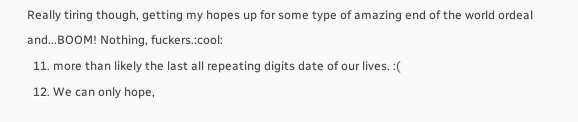Really tiring though, getting my hopes up for some type of amazing end of the world ordeal and...BOOM! Nothing, fuckers.:cool:
  11. more than likely the last all repeating digits date of our lives. :(
  12. We can only hope,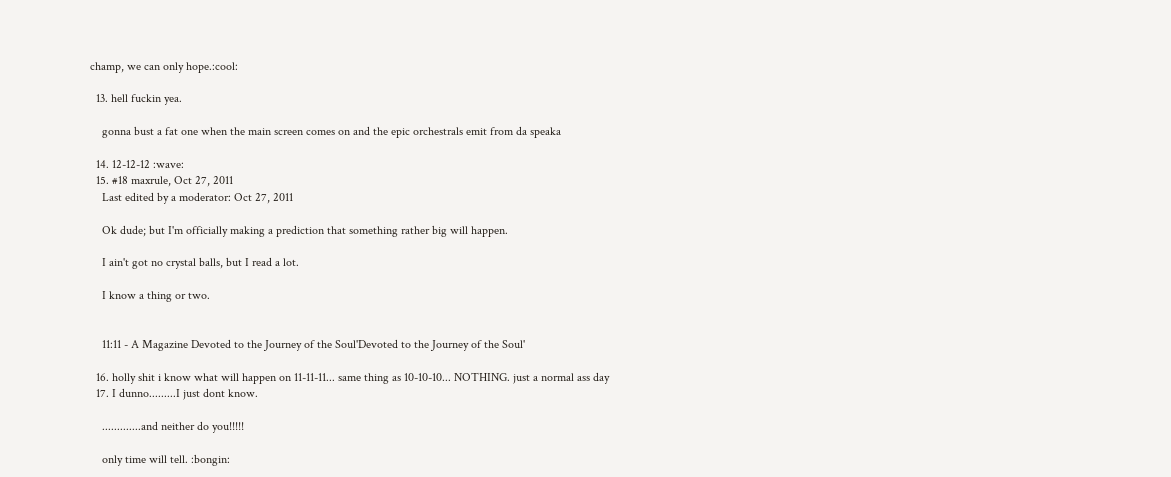champ, we can only hope.:cool:

  13. hell fuckin yea.

    gonna bust a fat one when the main screen comes on and the epic orchestrals emit from da speaka

  14. 12-12-12 :wave:
  15. #18 maxrule, Oct 27, 2011
    Last edited by a moderator: Oct 27, 2011

    Ok dude; but I'm officially making a prediction that something rather big will happen.

    I ain't got no crystal balls, but I read a lot.

    I know a thing or two.


    11:11 - A Magazine Devoted to the Journey of the Soul'Devoted to the Journey of the Soul'

  16. holly shit i know what will happen on 11-11-11... same thing as 10-10-10... NOTHING. just a normal ass day
  17. I dunno.........I just dont know.

    .............and neither do you!!!!!

    only time will tell. :bongin: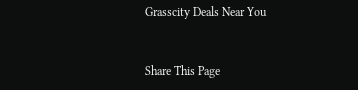Grasscity Deals Near You


Share This Page